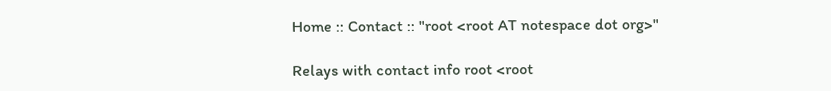Home :: Contact :: "root <root AT notespace dot org>"

Relays with contact info root <root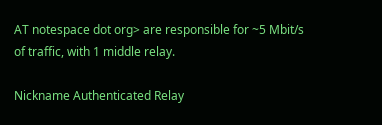AT notespace dot org> are responsible for ~5 Mbit/s of traffic, with 1 middle relay.

Nickname Authenticated Relay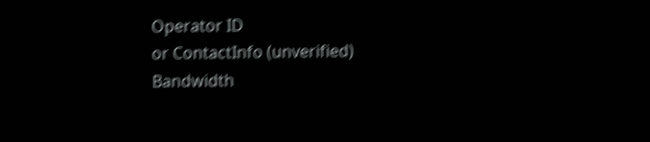Operator ID
or ContactInfo (unverified)
Bandwidth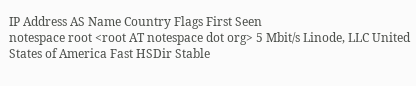IP Address AS Name Country Flags First Seen
notespace root <root AT notespace dot org> 5 Mbit/s Linode, LLC United States of America Fast HSDir Stable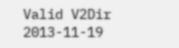Valid V2Dir 2013-11-19